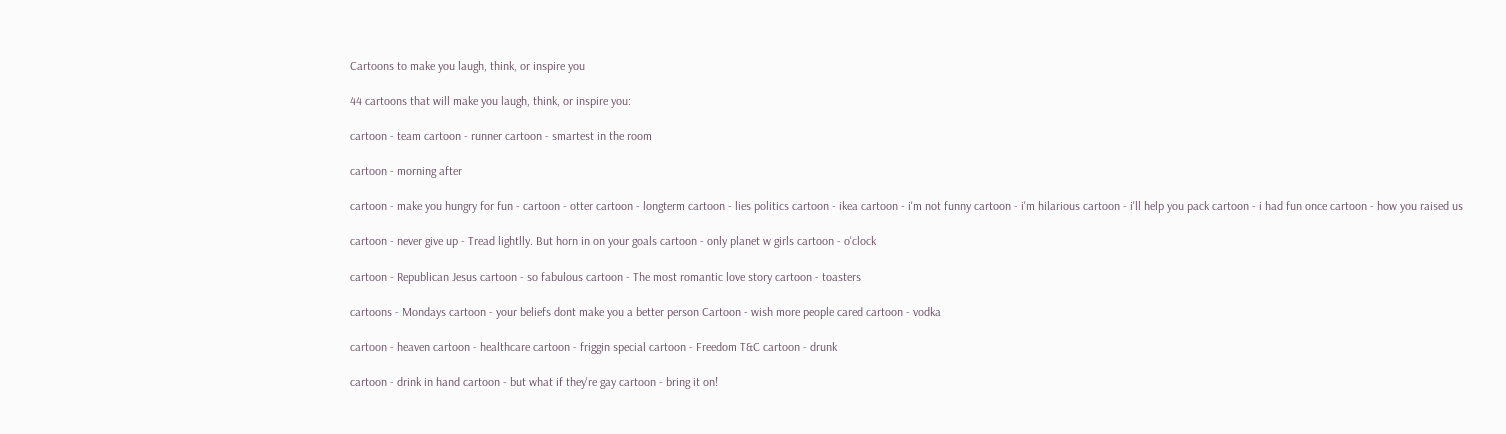Cartoons to make you laugh, think, or inspire you

44 cartoons that will make you laugh, think, or inspire you:

cartoon - team cartoon - runner cartoon - smartest in the room

cartoon - morning after

cartoon - make you hungry for fun - cartoon - otter cartoon - longterm cartoon - lies politics cartoon - ikea cartoon - i'm not funny cartoon - i'm hilarious cartoon - i'll help you pack cartoon - i had fun once cartoon - how you raised us

cartoon - never give up - Tread lightlly. But horn in on your goals cartoon - only planet w girls cartoon - o'clock

cartoon - Republican Jesus cartoon - so fabulous cartoon - The most romantic love story cartoon - toasters

cartoons - Mondays cartoon - your beliefs dont make you a better person Cartoon - wish more people cared cartoon - vodka

cartoon - heaven cartoon - healthcare cartoon - friggin special cartoon - Freedom T&C cartoon - drunk

cartoon - drink in hand cartoon - but what if they're gay cartoon - bring it on!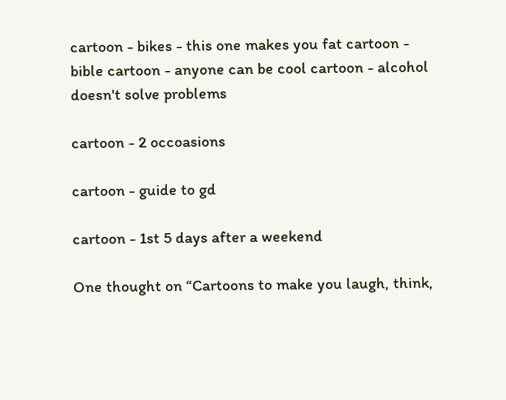cartoon - bikes - this one makes you fat cartoon - bible cartoon - anyone can be cool cartoon - alcohol doesn't solve problems

cartoon - 2 occoasions

cartoon - guide to gd

cartoon - 1st 5 days after a weekend

One thought on “Cartoons to make you laugh, think,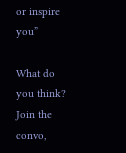or inspire you”

What do you think? Join the convo,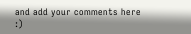and add your comments here :)